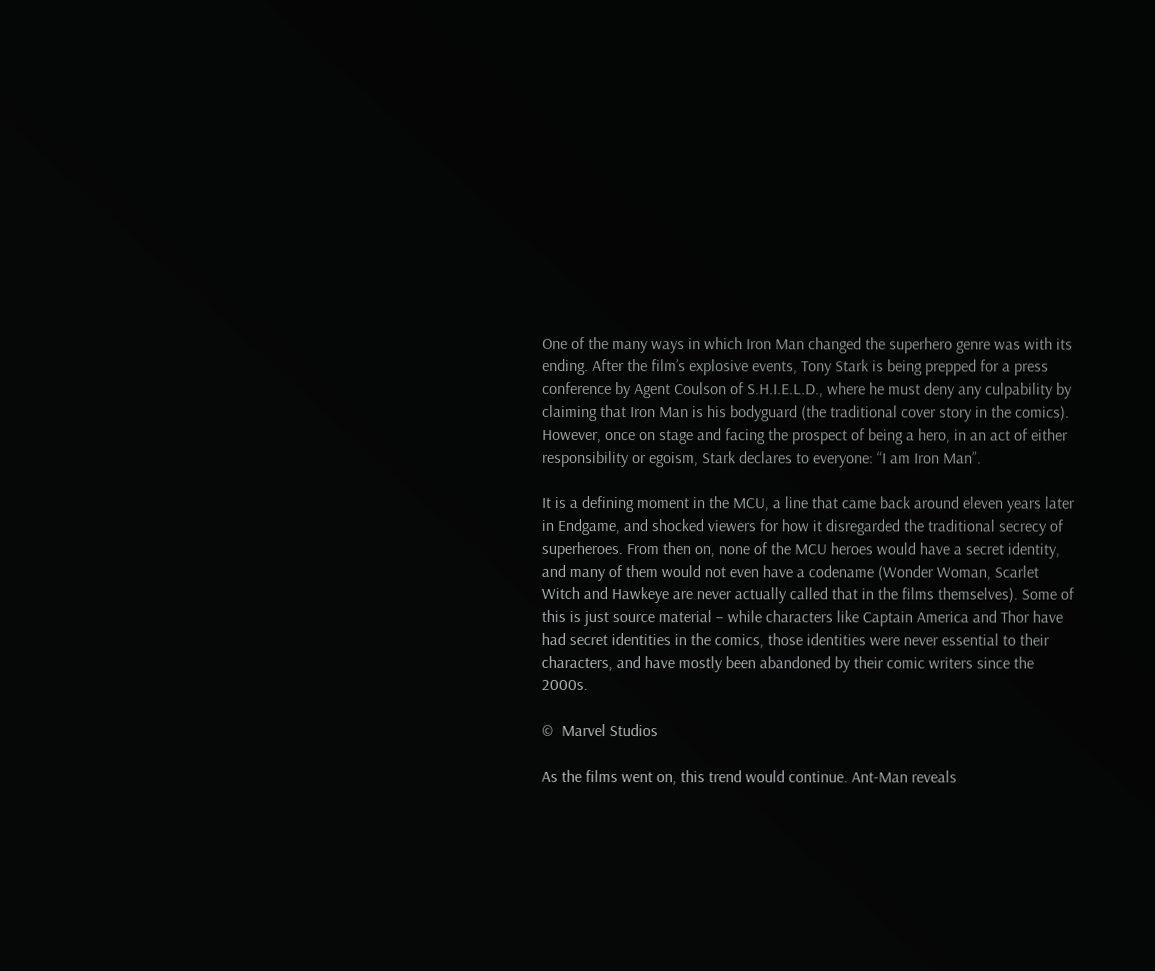One of the many ways in which Iron Man changed the superhero genre was with its ending. After the film’s explosive events, Tony Stark is being prepped for a press conference by Agent Coulson of S.H.I.E.L.D., where he must deny any culpability by claiming that Iron Man is his bodyguard (the traditional cover story in the comics). However, once on stage and facing the prospect of being a hero, in an act of either responsibility or egoism, Stark declares to everyone: “I am Iron Man”.

It is a defining moment in the MCU, a line that came back around eleven years later in Endgame, and shocked viewers for how it disregarded the traditional secrecy of superheroes. From then on, none of the MCU heroes would have a secret identity, and many of them would not even have a codename (Wonder Woman, Scarlet Witch and Hawkeye are never actually called that in the films themselves). Some of this is just source material – while characters like Captain America and Thor have had secret identities in the comics, those identities were never essential to their characters, and have mostly been abandoned by their comic writers since the 2000s.

©  Marvel Studios

As the films went on, this trend would continue. Ant-Man reveals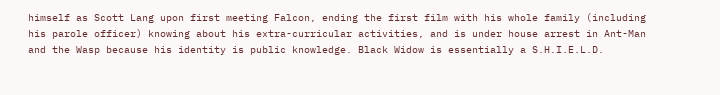himself as Scott Lang upon first meeting Falcon, ending the first film with his whole family (including his parole officer) knowing about his extra-curricular activities, and is under house arrest in Ant-Man and the Wasp because his identity is public knowledge. Black Widow is essentially a S.H.I.E.L.D.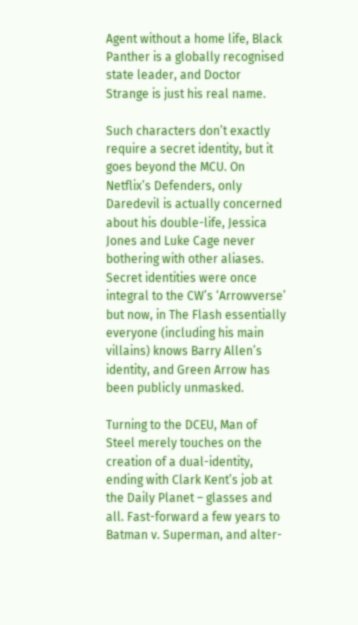Agent without a home life, Black Panther is a globally recognised state leader, and Doctor Strange is just his real name.

Such characters don’t exactly require a secret identity, but it goes beyond the MCU. On Netflix’s Defenders, only Daredevil is actually concerned about his double-life, Jessica Jones and Luke Cage never bothering with other aliases. Secret identities were once integral to the CW’s ‘Arrowverse’ but now, in The Flash essentially everyone (including his main villains) knows Barry Allen’s identity, and Green Arrow has been publicly unmasked.

Turning to the DCEU, Man of Steel merely touches on the creation of a dual-identity, ending with Clark Kent’s job at the Daily Planet – glasses and all. Fast-forward a few years to Batman v. Superman, and alter-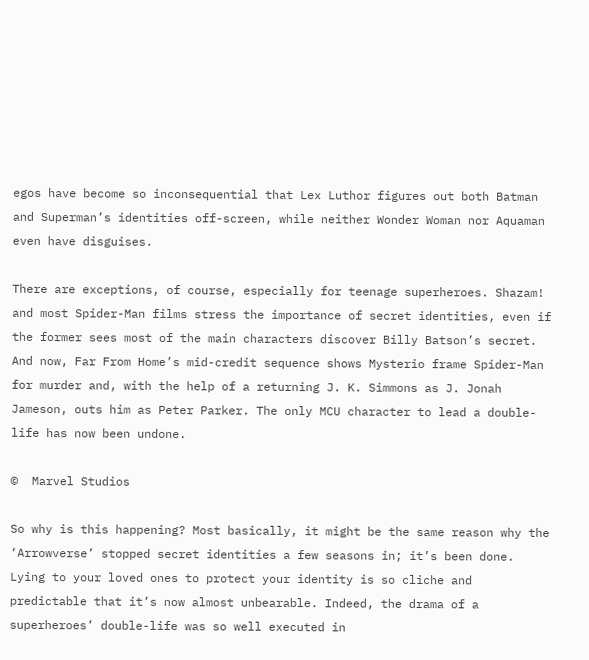egos have become so inconsequential that Lex Luthor figures out both Batman and Superman’s identities off-screen, while neither Wonder Woman nor Aquaman even have disguises.

There are exceptions, of course, especially for teenage superheroes. Shazam! and most Spider-Man films stress the importance of secret identities, even if the former sees most of the main characters discover Billy Batson’s secret. And now, Far From Home’s mid-credit sequence shows Mysterio frame Spider-Man for murder and, with the help of a returning J. K. Simmons as J. Jonah Jameson, outs him as Peter Parker. The only MCU character to lead a double-life has now been undone.

©  Marvel Studios

So why is this happening? Most basically, it might be the same reason why the ‘Arrowverse’ stopped secret identities a few seasons in; it’s been done. Lying to your loved ones to protect your identity is so cliche and predictable that it’s now almost unbearable. Indeed, the drama of a superheroes’ double-life was so well executed in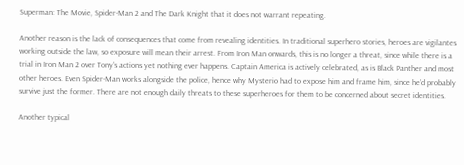Superman: The Movie, Spider-Man 2 and The Dark Knight that it does not warrant repeating.

Another reason is the lack of consequences that come from revealing identities. In traditional superhero stories, heroes are vigilantes working outside the law, so exposure will mean their arrest. From Iron Man onwards, this is no longer a threat, since while there is a trial in Iron Man 2 over Tony’s actions yet nothing ever happens. Captain America is actively celebrated, as is Black Panther and most other heroes. Even Spider-Man works alongside the police, hence why Mysterio had to expose him and frame him, since he’d probably survive just the former. There are not enough daily threats to these superheroes for them to be concerned about secret identities.

Another typical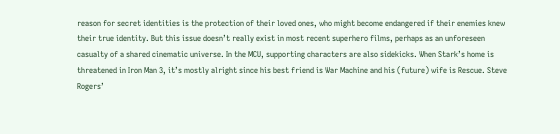reason for secret identities is the protection of their loved ones, who might become endangered if their enemies knew their true identity. But this issue doesn’t really exist in most recent superhero films, perhaps as an unforeseen casualty of a shared cinematic universe. In the MCU, supporting characters are also sidekicks. When Stark’s home is threatened in Iron Man 3, it’s mostly alright since his best friend is War Machine and his (future) wife is Rescue. Steve Rogers’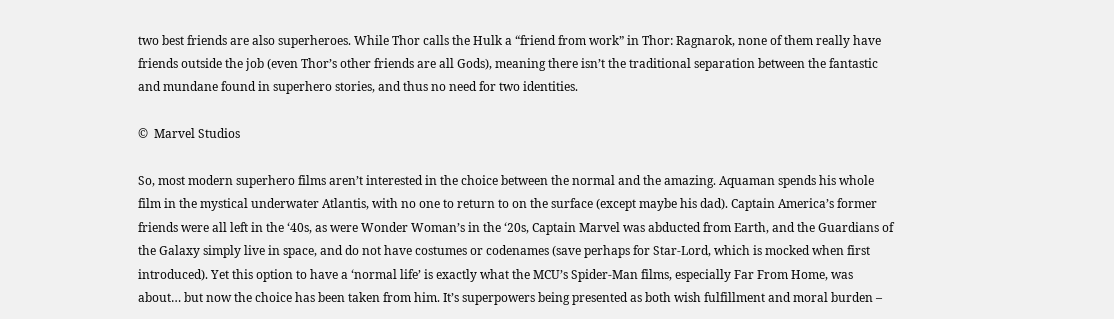two best friends are also superheroes. While Thor calls the Hulk a “friend from work” in Thor: Ragnarok, none of them really have friends outside the job (even Thor’s other friends are all Gods), meaning there isn’t the traditional separation between the fantastic and mundane found in superhero stories, and thus no need for two identities.

©  Marvel Studios

So, most modern superhero films aren’t interested in the choice between the normal and the amazing. Aquaman spends his whole film in the mystical underwater Atlantis, with no one to return to on the surface (except maybe his dad). Captain America’s former friends were all left in the ‘40s, as were Wonder Woman’s in the ‘20s, Captain Marvel was abducted from Earth, and the Guardians of the Galaxy simply live in space, and do not have costumes or codenames (save perhaps for Star-Lord, which is mocked when first introduced). Yet this option to have a ‘normal life’ is exactly what the MCU’s Spider-Man films, especially Far From Home, was about… but now the choice has been taken from him. It’s superpowers being presented as both wish fulfillment and moral burden –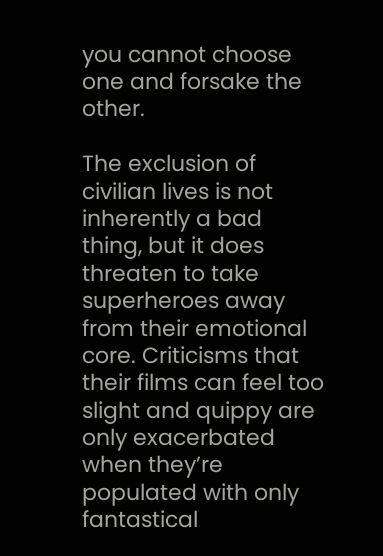you cannot choose one and forsake the other.

The exclusion of civilian lives is not inherently a bad thing, but it does threaten to take superheroes away from their emotional core. Criticisms that their films can feel too slight and quippy are only exacerbated when they’re populated with only fantastical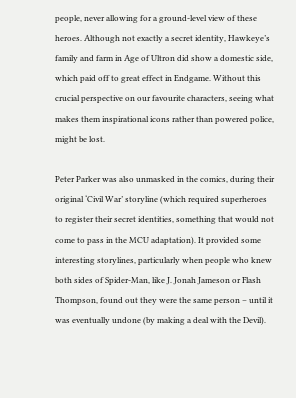people, never allowing for a ground-level view of these heroes. Although not exactly a secret identity, Hawkeye’s family and farm in Age of Ultron did show a domestic side, which paid off to great effect in Endgame. Without this crucial perspective on our favourite characters, seeing what makes them inspirational icons rather than powered police, might be lost.

Peter Parker was also unmasked in the comics, during their original ‘Civil War’ storyline (which required superheroes to register their secret identities, something that would not come to pass in the MCU adaptation). It provided some interesting storylines, particularly when people who knew both sides of Spider-Man, like J. Jonah Jameson or Flash Thompson, found out they were the same person – until it was eventually undone (by making a deal with the Devil).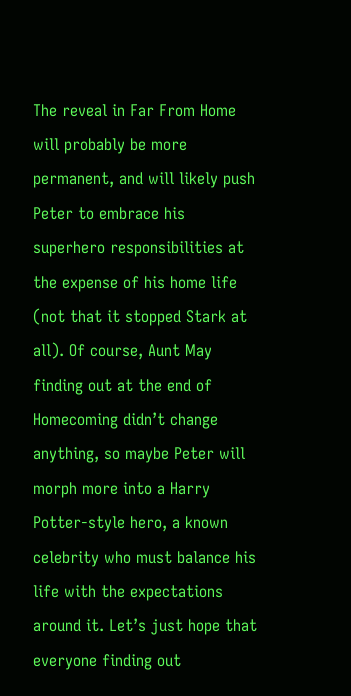The reveal in Far From Home will probably be more permanent, and will likely push Peter to embrace his superhero responsibilities at the expense of his home life (not that it stopped Stark at all). Of course, Aunt May finding out at the end of Homecoming didn’t change anything, so maybe Peter will morph more into a Harry Potter-style hero, a known celebrity who must balance his life with the expectations around it. Let’s just hope that everyone finding out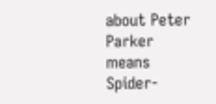about Peter Parker means Spider-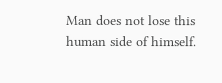Man does not lose this human side of himself.